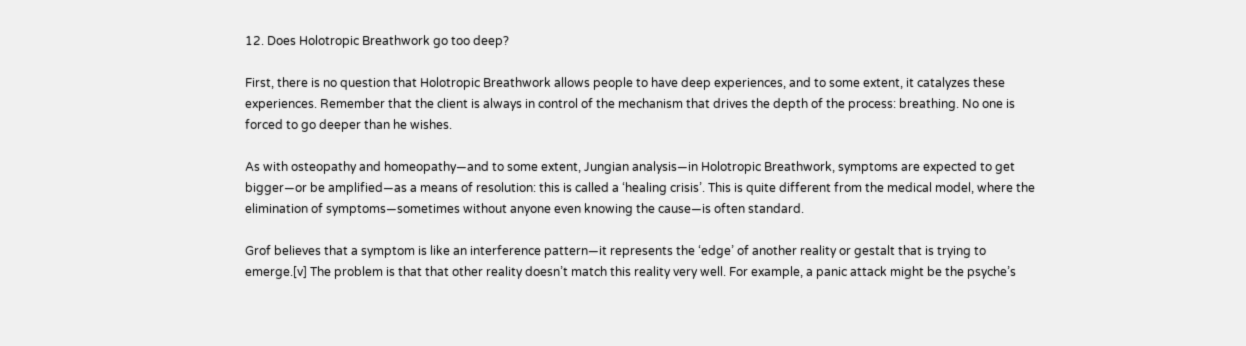12. Does Holotropic Breathwork go too deep?

First, there is no question that Holotropic Breathwork allows people to have deep experiences, and to some extent, it catalyzes these experiences. Remember that the client is always in control of the mechanism that drives the depth of the process: breathing. No one is forced to go deeper than he wishes.

As with osteopathy and homeopathy—and to some extent, Jungian analysis—in Holotropic Breathwork, symptoms are expected to get bigger—or be amplified—as a means of resolution: this is called a ‘healing crisis’. This is quite different from the medical model, where the elimination of symptoms—sometimes without anyone even knowing the cause—is often standard.

Grof believes that a symptom is like an interference pattern—it represents the ‘edge’ of another reality or gestalt that is trying to emerge.[v] The problem is that that other reality doesn’t match this reality very well. For example, a panic attack might be the psyche’s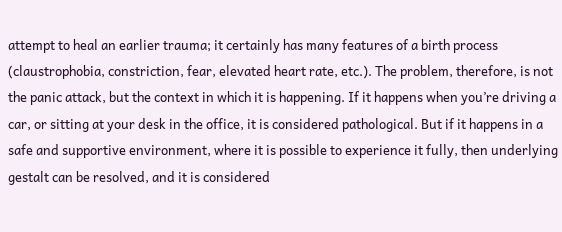attempt to heal an earlier trauma; it certainly has many features of a birth process (claustrophobia, constriction, fear, elevated heart rate, etc.). The problem, therefore, is not the panic attack, but the context in which it is happening. If it happens when you’re driving a car, or sitting at your desk in the office, it is considered pathological. But if it happens in a safe and supportive environment, where it is possible to experience it fully, then underlying gestalt can be resolved, and it is considered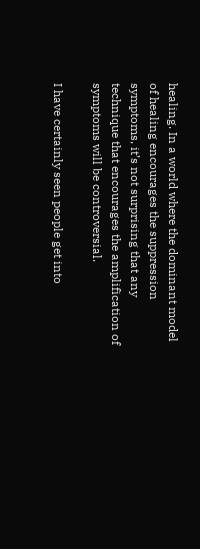healing. In a world where the dominant model of healing encourages the suppression symptoms, it’s not surprising that any technique that encourages the amplification of symptoms will be controversial.

I have certainly seen people get into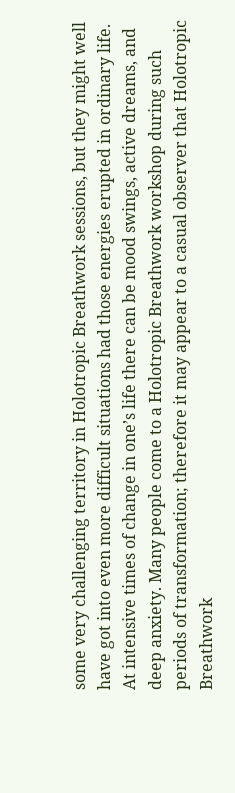some very challenging territory in Holotropic Breathwork sessions, but they might well have got into even more difficult situations had those energies erupted in ordinary life. At intensive times of change in one’s life there can be mood swings, active dreams, and deep anxiety. Many people come to a Holotropic Breathwork workshop during such periods of transformation; therefore it may appear to a casual observer that Holotropic Breathwork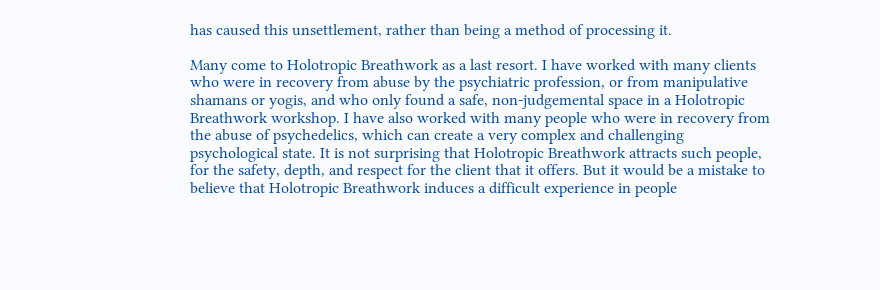has caused this unsettlement, rather than being a method of processing it.

Many come to Holotropic Breathwork as a last resort. I have worked with many clients who were in recovery from abuse by the psychiatric profession, or from manipulative shamans or yogis, and who only found a safe, non-judgemental space in a Holotropic Breathwork workshop. I have also worked with many people who were in recovery from the abuse of psychedelics, which can create a very complex and challenging psychological state. It is not surprising that Holotropic Breathwork attracts such people, for the safety, depth, and respect for the client that it offers. But it would be a mistake to believe that Holotropic Breathwork induces a difficult experience in people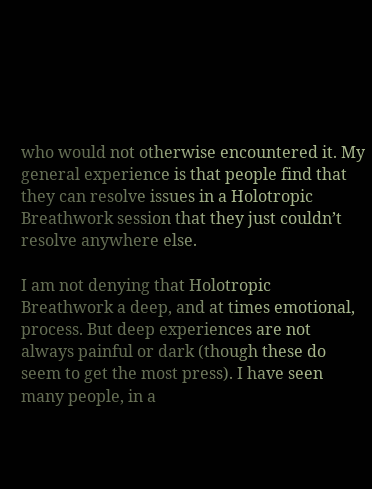who would not otherwise encountered it. My general experience is that people find that they can resolve issues in a Holotropic Breathwork session that they just couldn’t resolve anywhere else.

I am not denying that Holotropic Breathwork a deep, and at times emotional, process. But deep experiences are not always painful or dark (though these do seem to get the most press). I have seen many people, in a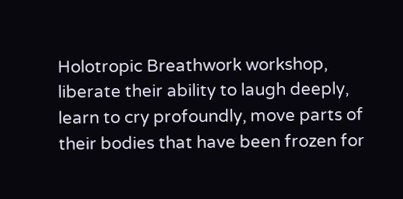Holotropic Breathwork workshop, liberate their ability to laugh deeply, learn to cry profoundly, move parts of their bodies that have been frozen for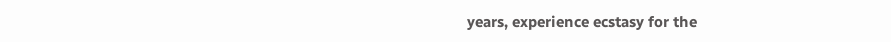years, experience ecstasy for the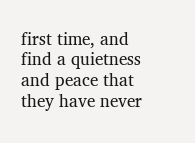first time, and find a quietness and peace that they have never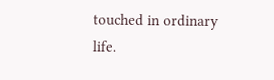touched in ordinary life.